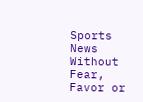Sports News Without Fear, Favor or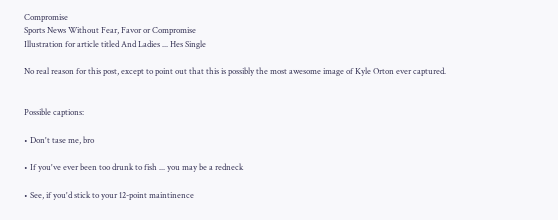Compromise
Sports News Without Fear, Favor or Compromise
Illustration for article titled And Ladies ... Hes Single

No real reason for this post, except to point out that this is possibly the most awesome image of Kyle Orton ever captured.


Possible captions:

• Don't tase me, bro

• If you've ever been too drunk to fish ... you may be a redneck

• See, if you'd stick to your 12-point maintinence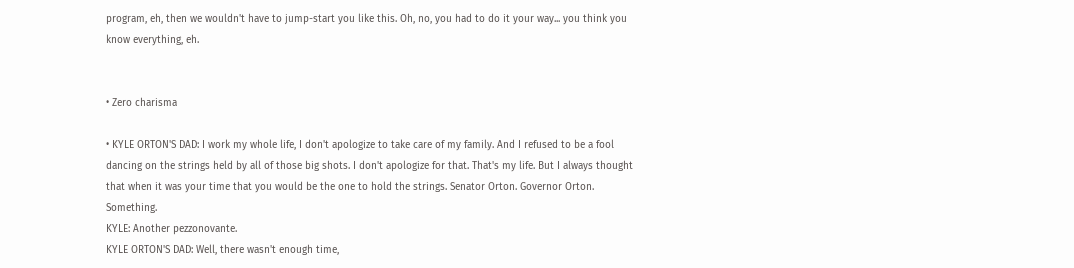program, eh, then we wouldn't have to jump-start you like this. Oh, no, you had to do it your way... you think you know everything, eh.


• Zero charisma

• KYLE ORTON'S DAD: I work my whole life, I don't apologize to take care of my family. And I refused to be a fool dancing on the strings held by all of those big shots. I don't apologize for that. That's my life. But I always thought that when it was your time that you would be the one to hold the strings. Senator Orton. Governor Orton. Something.
KYLE: Another pezzonovante.
KYLE ORTON'S DAD: Well, there wasn't enough time,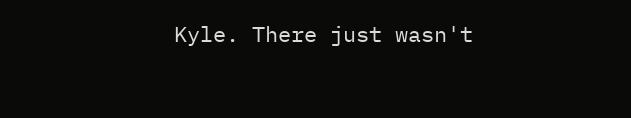Kyle. There just wasn't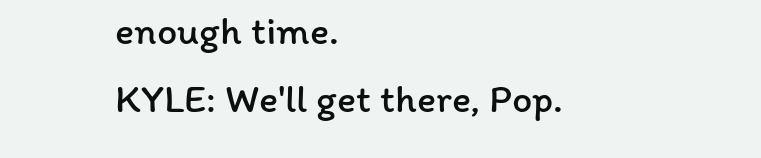enough time.
KYLE: We'll get there, Pop.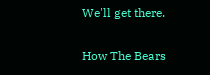We'll get there.

How The Bears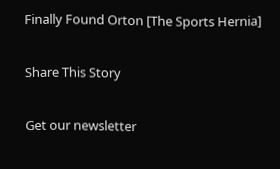Finally Found Orton [The Sports Hernia]

Share This Story

Get our newsletter